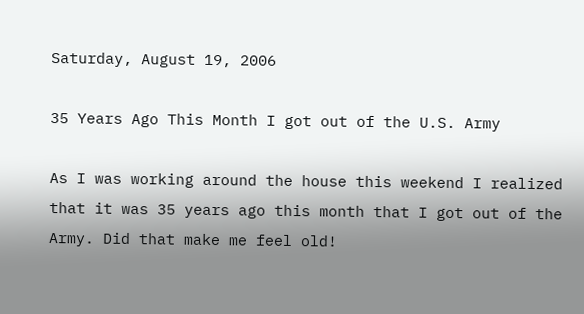Saturday, August 19, 2006

35 Years Ago This Month I got out of the U.S. Army

As I was working around the house this weekend I realized that it was 35 years ago this month that I got out of the Army. Did that make me feel old!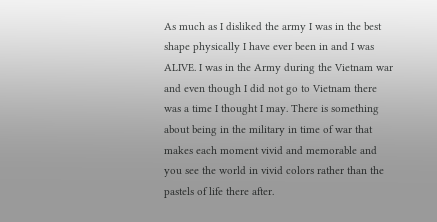As much as I disliked the army I was in the best shape physically I have ever been in and I was ALIVE. I was in the Army during the Vietnam war and even though I did not go to Vietnam there was a time I thought I may. There is something about being in the military in time of war that makes each moment vivid and memorable and you see the world in vivid colors rather than the pastels of life there after.